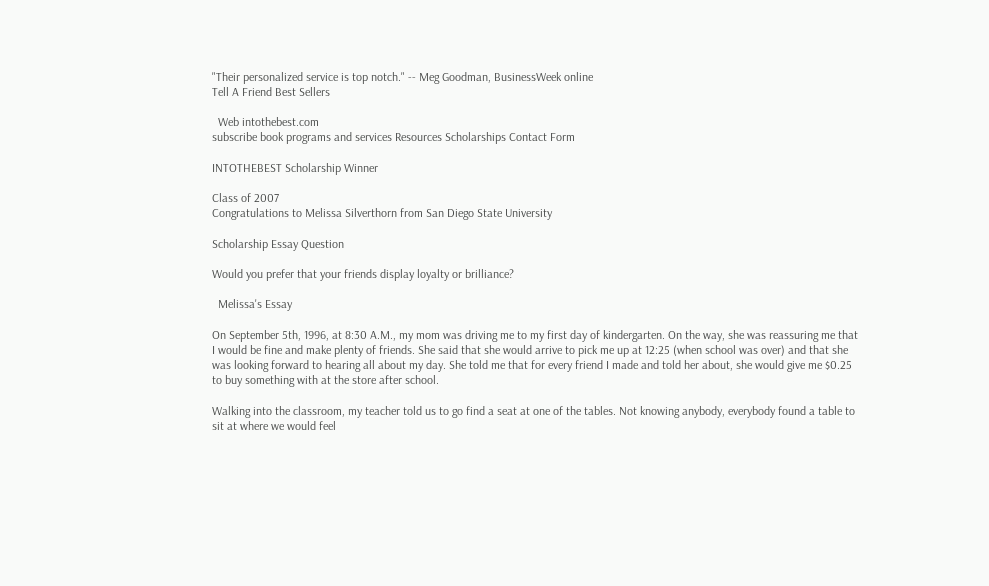"Their personalized service is top notch." -- Meg Goodman, BusinessWeek online
Tell A Friend Best Sellers

  Web intothebest.com
subscribe book programs and services Resources Scholarships Contact Form

INTOTHEBEST Scholarship Winner

Class of 2007
Congratulations to Melissa Silverthorn from San Diego State University

Scholarship Essay Question

Would you prefer that your friends display loyalty or brilliance?

  Melissa's Essay

On September 5th, 1996, at 8:30 A.M., my mom was driving me to my first day of kindergarten. On the way, she was reassuring me that I would be fine and make plenty of friends. She said that she would arrive to pick me up at 12:25 (when school was over) and that she was looking forward to hearing all about my day. She told me that for every friend I made and told her about, she would give me $0.25 to buy something with at the store after school.

Walking into the classroom, my teacher told us to go find a seat at one of the tables. Not knowing anybody, everybody found a table to sit at where we would feel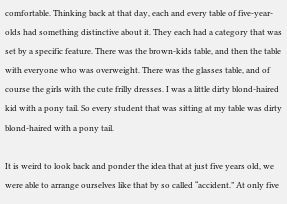comfortable. Thinking back at that day, each and every table of five-year-olds had something distinctive about it. They each had a category that was set by a specific feature. There was the brown-kids table, and then the table with everyone who was overweight. There was the glasses table, and of course the girls with the cute frilly dresses. I was a little dirty blond-haired kid with a pony tail. So every student that was sitting at my table was dirty blond-haired with a pony tail.

It is weird to look back and ponder the idea that at just five years old, we were able to arrange ourselves like that by so called “accident.” At only five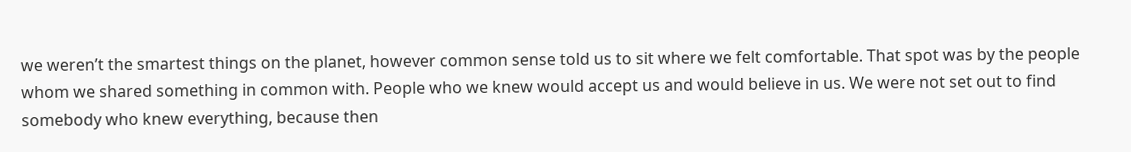we weren’t the smartest things on the planet, however common sense told us to sit where we felt comfortable. That spot was by the people whom we shared something in common with. People who we knew would accept us and would believe in us. We were not set out to find somebody who knew everything, because then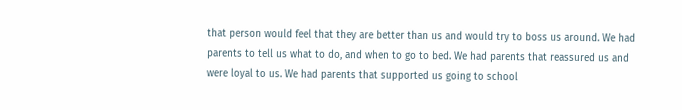that person would feel that they are better than us and would try to boss us around. We had parents to tell us what to do, and when to go to bed. We had parents that reassured us and were loyal to us. We had parents that supported us going to school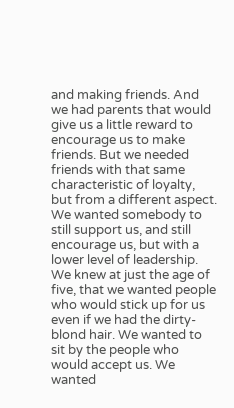and making friends. And we had parents that would give us a little reward to encourage us to make friends. But we needed friends with that same characteristic of loyalty, but from a different aspect. We wanted somebody to still support us, and still encourage us, but with a lower level of leadership. We knew at just the age of five, that we wanted people who would stick up for us even if we had the dirty-blond hair. We wanted to sit by the people who would accept us. We wanted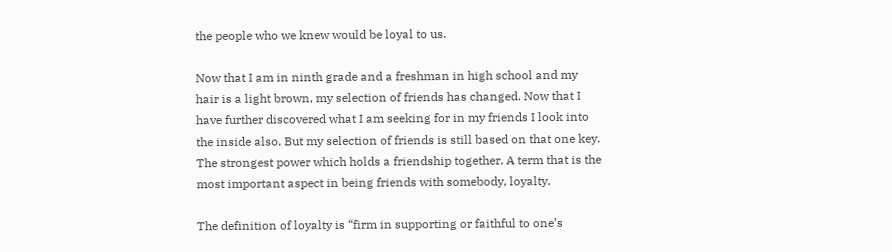the people who we knew would be loyal to us.

Now that I am in ninth grade and a freshman in high school and my hair is a light brown, my selection of friends has changed. Now that I have further discovered what I am seeking for in my friends I look into the inside also. But my selection of friends is still based on that one key. The strongest power which holds a friendship together. A term that is the most important aspect in being friends with somebody, loyalty.

The definition of loyalty is “firm in supporting or faithful to one’s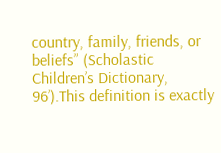country, family, friends, or beliefs” (Scholastic Children’s Dictionary, 96’).This definition is exactly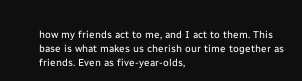how my friends act to me, and I act to them. This base is what makes us cherish our time together as friends. Even as five-year-olds,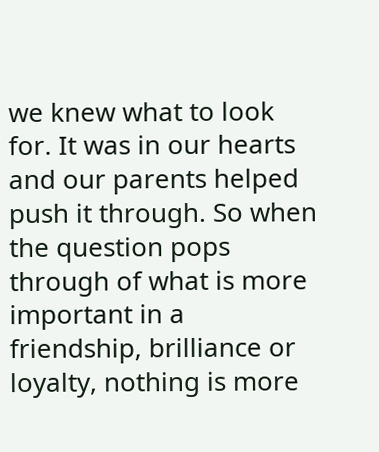we knew what to look for. It was in our hearts and our parents helped push it through. So when the question pops through of what is more important in a friendship, brilliance or loyalty, nothing is more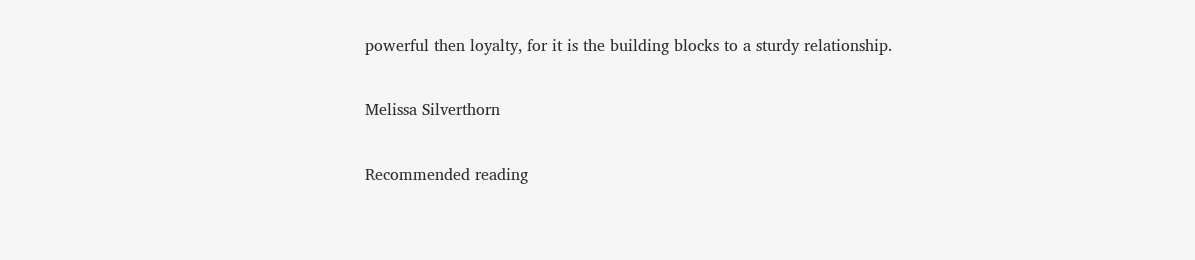powerful then loyalty, for it is the building blocks to a sturdy relationship.

Melissa Silverthorn

Recommended reading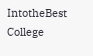IntotheBest College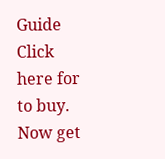Guide
Click here for to buy. Now get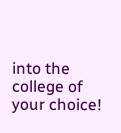into the college of your choice!